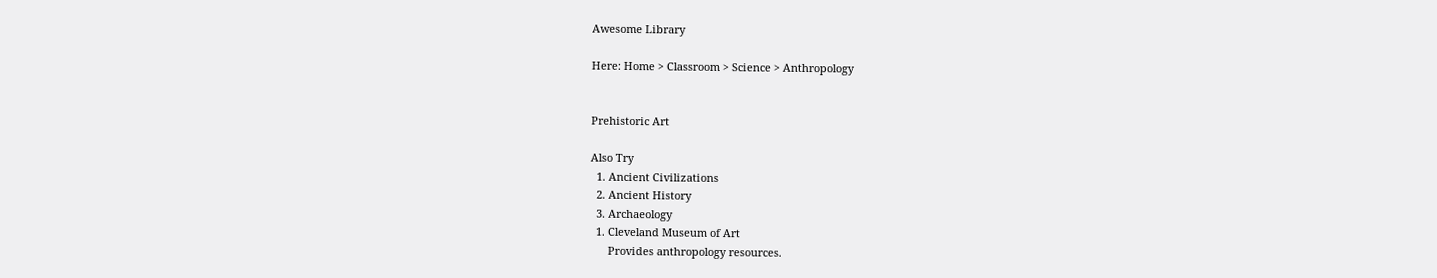Awesome Library

Here: Home > Classroom > Science > Anthropology


Prehistoric Art

Also Try
  1. Ancient Civilizations
  2. Ancient History
  3. Archaeology
  1. Cleveland Museum of Art
      Provides anthropology resources.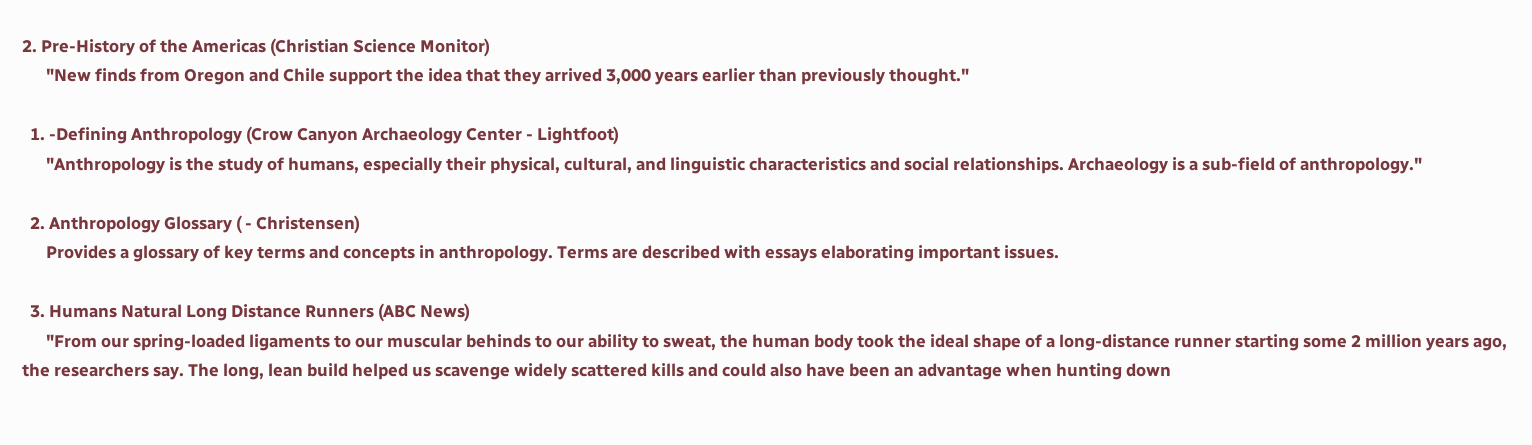2. Pre-History of the Americas (Christian Science Monitor)
      "New finds from Oregon and Chile support the idea that they arrived 3,000 years earlier than previously thought."

  1. -Defining Anthropology (Crow Canyon Archaeology Center - Lightfoot)
      "Anthropology is the study of humans, especially their physical, cultural, and linguistic characteristics and social relationships. Archaeology is a sub-field of anthropology."

  2. Anthropology Glossary ( - Christensen)
      Provides a glossary of key terms and concepts in anthropology. Terms are described with essays elaborating important issues.

  3. Humans Natural Long Distance Runners (ABC News)
      "From our spring-loaded ligaments to our muscular behinds to our ability to sweat, the human body took the ideal shape of a long-distance runner starting some 2 million years ago, the researchers say. The long, lean build helped us scavenge widely scattered kills and could also have been an advantage when hunting down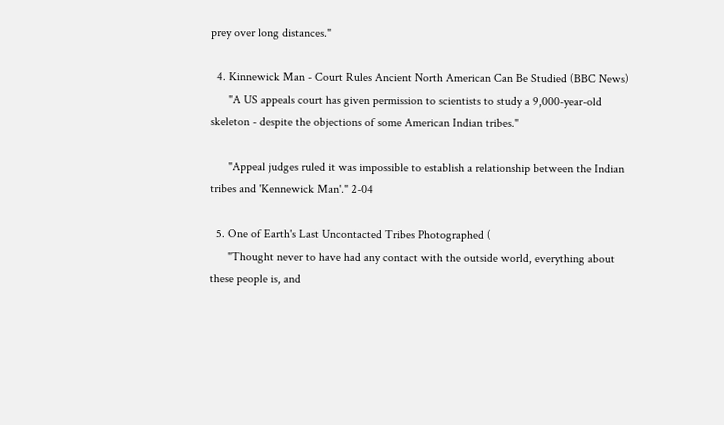prey over long distances."

  4. Kinnewick Man - Court Rules Ancient North American Can Be Studied (BBC News)
      "A US appeals court has given permission to scientists to study a 9,000-year-old skeleton - despite the objections of some American Indian tribes."

      "Appeal judges ruled it was impossible to establish a relationship between the Indian tribes and 'Kennewick Man'." 2-04

  5. One of Earth's Last Uncontacted Tribes Photographed (
      "Thought never to have had any contact with the outside world, everything about these people is, and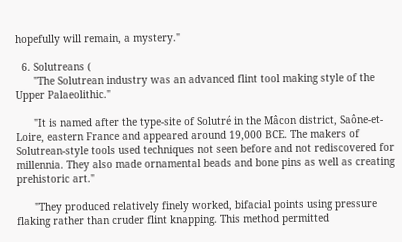hopefully will remain, a mystery."

  6. Solutreans (
      "The Solutrean industry was an advanced flint tool making style of the Upper Palaeolithic."

      "It is named after the type-site of Solutré in the Mâcon district, Saône-et-Loire, eastern France and appeared around 19,000 BCE. The makers of Solutrean-style tools used techniques not seen before and not rediscovered for millennia. They also made ornamental beads and bone pins as well as creating prehistoric art."

      "They produced relatively finely worked, bifacial points using pressure flaking rather than cruder flint knapping. This method permitted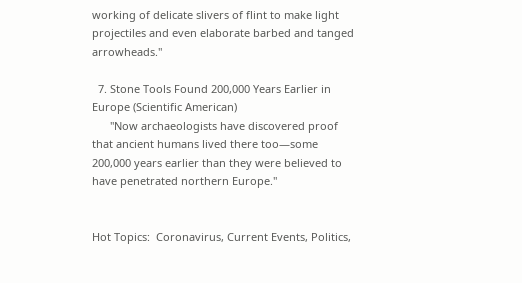working of delicate slivers of flint to make light projectiles and even elaborate barbed and tanged arrowheads."

  7. Stone Tools Found 200,000 Years Earlier in Europe (Scientific American)
      "Now archaeologists have discovered proof that ancient humans lived there too—some 200,000 years earlier than they were believed to have penetrated northern Europe."


Hot Topics:  Coronavirus, Current Events, Politics,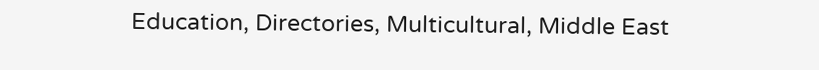Education, Directories, Multicultural, Middle East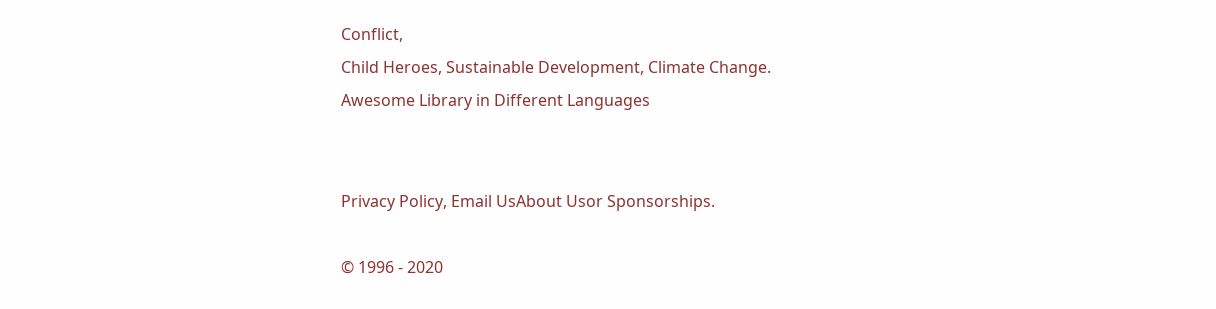Conflict,
Child Heroes, Sustainable Development, Climate Change.
Awesome Library in Different Languages


Privacy Policy, Email UsAbout Usor Sponsorships.

© 1996 - 2020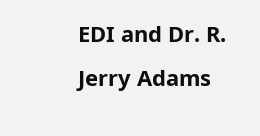EDI and Dr. R. Jerry Adams